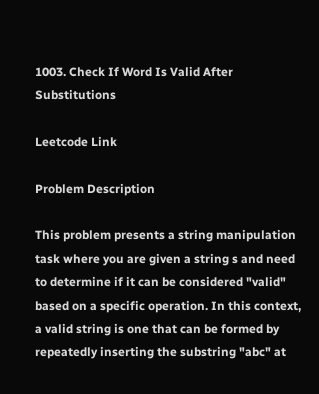1003. Check If Word Is Valid After Substitutions

Leetcode Link

Problem Description

This problem presents a string manipulation task where you are given a string s and need to determine if it can be considered "valid" based on a specific operation. In this context, a valid string is one that can be formed by repeatedly inserting the substring "abc" at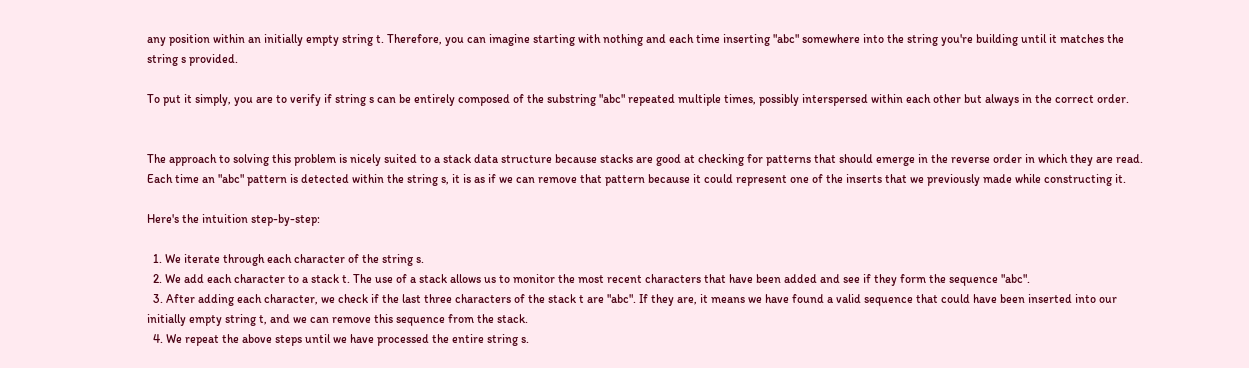any position within an initially empty string t. Therefore, you can imagine starting with nothing and each time inserting "abc" somewhere into the string you're building until it matches the string s provided.

To put it simply, you are to verify if string s can be entirely composed of the substring "abc" repeated multiple times, possibly interspersed within each other but always in the correct order.


The approach to solving this problem is nicely suited to a stack data structure because stacks are good at checking for patterns that should emerge in the reverse order in which they are read. Each time an "abc" pattern is detected within the string s, it is as if we can remove that pattern because it could represent one of the inserts that we previously made while constructing it.

Here's the intuition step-by-step:

  1. We iterate through each character of the string s.
  2. We add each character to a stack t. The use of a stack allows us to monitor the most recent characters that have been added and see if they form the sequence "abc".
  3. After adding each character, we check if the last three characters of the stack t are "abc". If they are, it means we have found a valid sequence that could have been inserted into our initially empty string t, and we can remove this sequence from the stack.
  4. We repeat the above steps until we have processed the entire string s.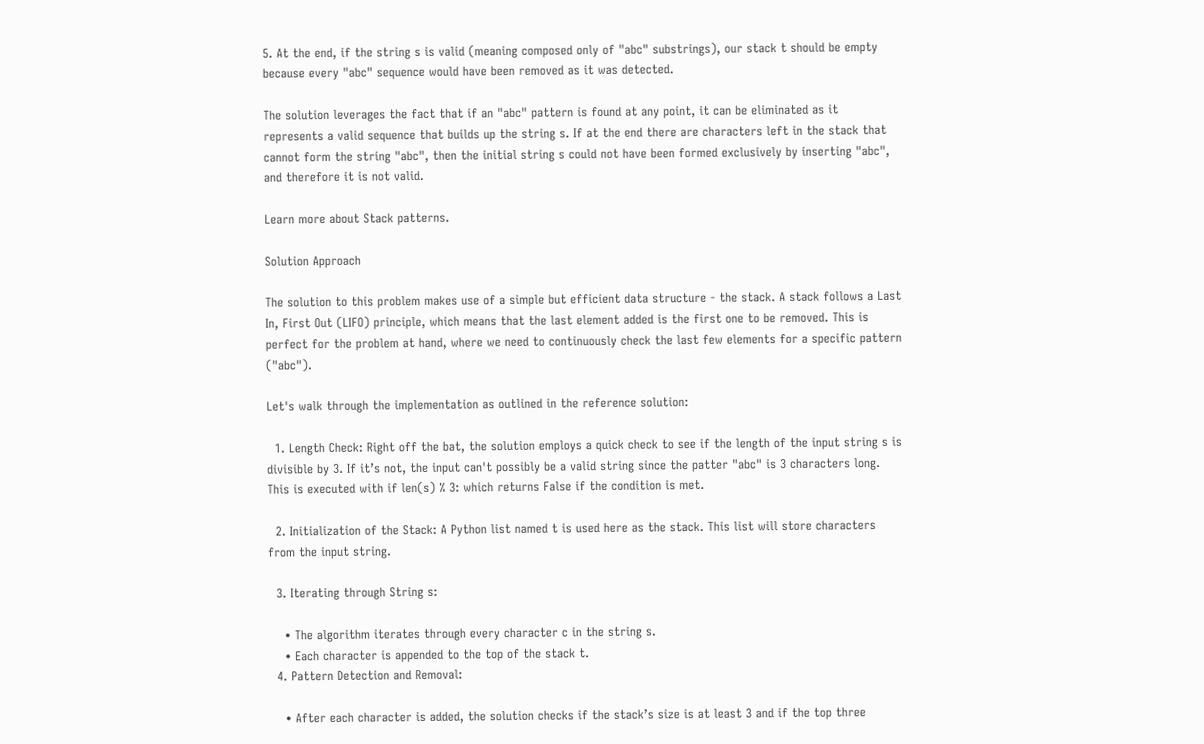5. At the end, if the string s is valid (meaning composed only of "abc" substrings), our stack t should be empty because every "abc" sequence would have been removed as it was detected.

The solution leverages the fact that if an "abc" pattern is found at any point, it can be eliminated as it represents a valid sequence that builds up the string s. If at the end there are characters left in the stack that cannot form the string "abc", then the initial string s could not have been formed exclusively by inserting "abc", and therefore it is not valid.

Learn more about Stack patterns.

Solution Approach

The solution to this problem makes use of a simple but efficient data structure - the stack. A stack follows a Last In, First Out (LIFO) principle, which means that the last element added is the first one to be removed. This is perfect for the problem at hand, where we need to continuously check the last few elements for a specific pattern ("abc").

Let's walk through the implementation as outlined in the reference solution:

  1. Length Check: Right off the bat, the solution employs a quick check to see if the length of the input string s is divisible by 3. If it’s not, the input can't possibly be a valid string since the patter "abc" is 3 characters long. This is executed with if len(s) % 3: which returns False if the condition is met.

  2. Initialization of the Stack: A Python list named t is used here as the stack. This list will store characters from the input string.

  3. Iterating through String s:

    • The algorithm iterates through every character c in the string s.
    • Each character is appended to the top of the stack t.
  4. Pattern Detection and Removal:

    • After each character is added, the solution checks if the stack’s size is at least 3 and if the top three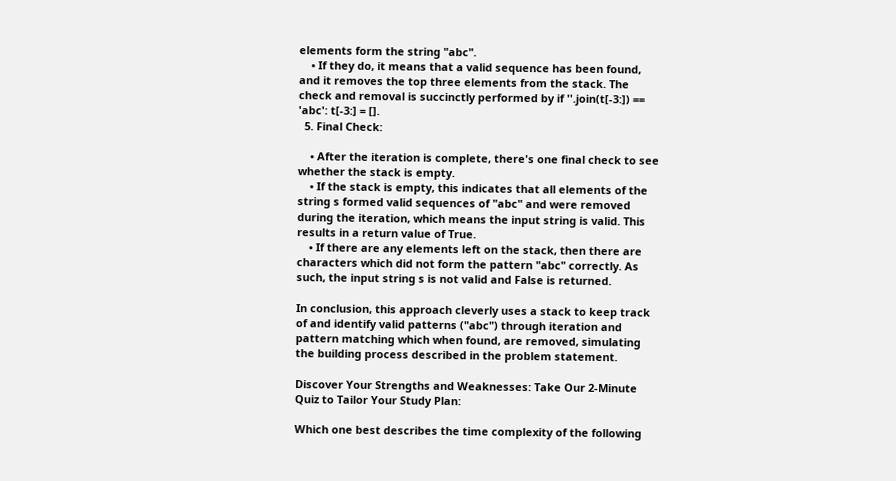elements form the string "abc".
    • If they do, it means that a valid sequence has been found, and it removes the top three elements from the stack. The check and removal is succinctly performed by if ''.join(t[-3:]) == 'abc': t[-3:] = [].
  5. Final Check:

    • After the iteration is complete, there's one final check to see whether the stack is empty.
    • If the stack is empty, this indicates that all elements of the string s formed valid sequences of "abc" and were removed during the iteration, which means the input string is valid. This results in a return value of True.
    • If there are any elements left on the stack, then there are characters which did not form the pattern "abc" correctly. As such, the input string s is not valid and False is returned.

In conclusion, this approach cleverly uses a stack to keep track of and identify valid patterns ("abc") through iteration and pattern matching which when found, are removed, simulating the building process described in the problem statement.

Discover Your Strengths and Weaknesses: Take Our 2-Minute Quiz to Tailor Your Study Plan:

Which one best describes the time complexity of the following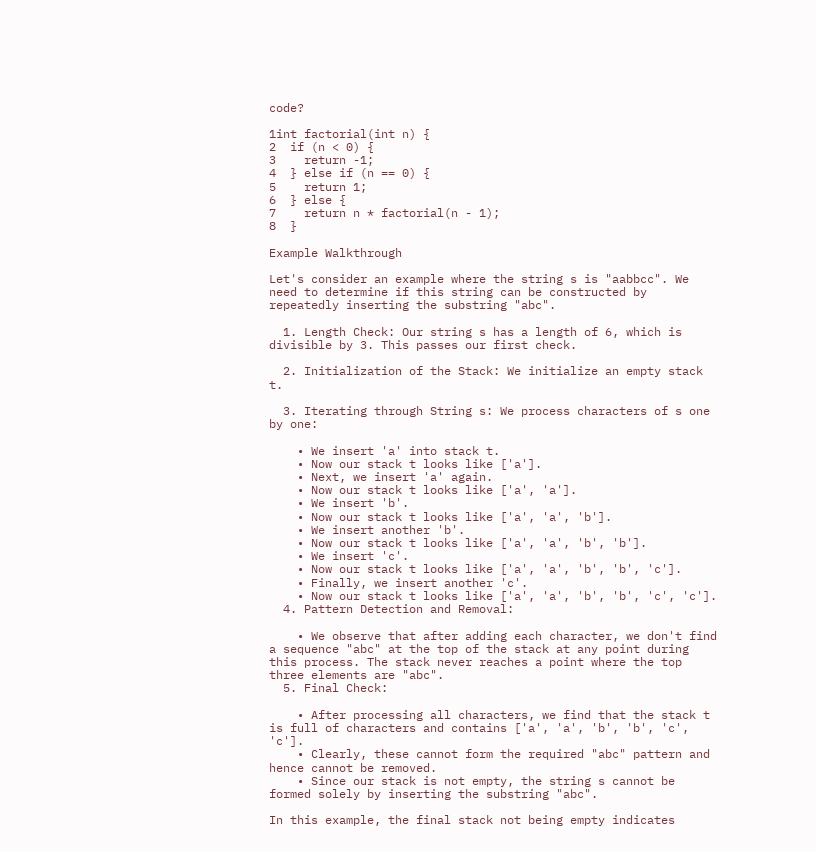code?

1int factorial(int n) {
2  if (n < 0) {
3    return -1;
4  } else if (n == 0) {
5    return 1;
6  } else {
7    return n * factorial(n - 1);
8  }

Example Walkthrough

Let's consider an example where the string s is "aabbcc". We need to determine if this string can be constructed by repeatedly inserting the substring "abc".

  1. Length Check: Our string s has a length of 6, which is divisible by 3. This passes our first check.

  2. Initialization of the Stack: We initialize an empty stack t.

  3. Iterating through String s: We process characters of s one by one:

    • We insert 'a' into stack t.
    • Now our stack t looks like ['a'].
    • Next, we insert 'a' again.
    • Now our stack t looks like ['a', 'a'].
    • We insert 'b'.
    • Now our stack t looks like ['a', 'a', 'b'].
    • We insert another 'b'.
    • Now our stack t looks like ['a', 'a', 'b', 'b'].
    • We insert 'c'.
    • Now our stack t looks like ['a', 'a', 'b', 'b', 'c'].
    • Finally, we insert another 'c'.
    • Now our stack t looks like ['a', 'a', 'b', 'b', 'c', 'c'].
  4. Pattern Detection and Removal:

    • We observe that after adding each character, we don't find a sequence "abc" at the top of the stack at any point during this process. The stack never reaches a point where the top three elements are "abc".
  5. Final Check:

    • After processing all characters, we find that the stack t is full of characters and contains ['a', 'a', 'b', 'b', 'c', 'c'].
    • Clearly, these cannot form the required "abc" pattern and hence cannot be removed.
    • Since our stack is not empty, the string s cannot be formed solely by inserting the substring "abc".

In this example, the final stack not being empty indicates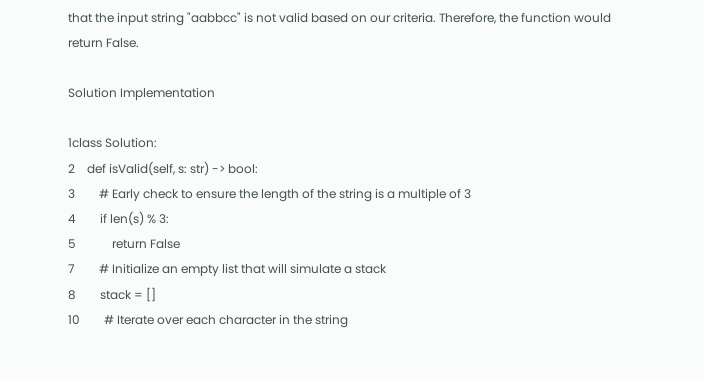that the input string "aabbcc" is not valid based on our criteria. Therefore, the function would return False.

Solution Implementation

1class Solution:
2    def isValid(self, s: str) -> bool:
3        # Early check to ensure the length of the string is a multiple of 3
4        if len(s) % 3:
5            return False
7        # Initialize an empty list that will simulate a stack
8        stack = []
10        # Iterate over each character in the string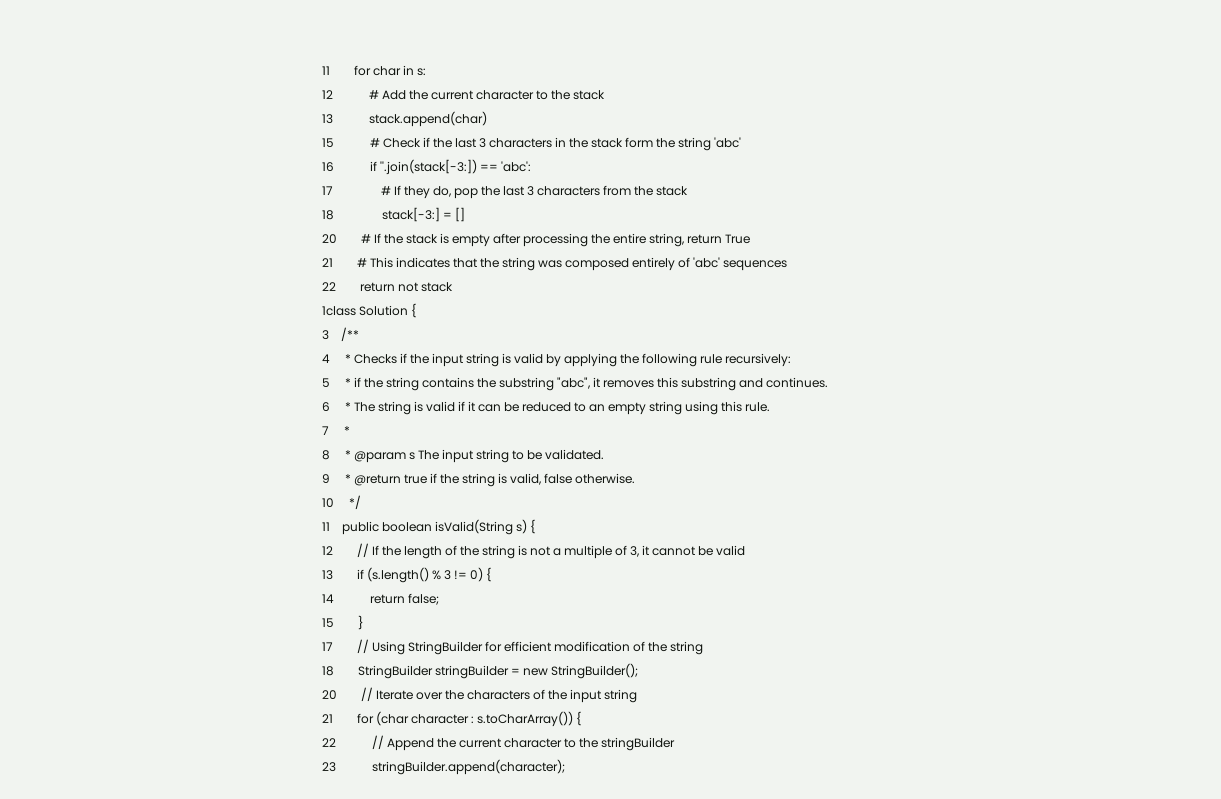11        for char in s:
12            # Add the current character to the stack
13            stack.append(char)
15            # Check if the last 3 characters in the stack form the string 'abc'
16            if ''.join(stack[-3:]) == 'abc':
17                # If they do, pop the last 3 characters from the stack
18                stack[-3:] = []
20        # If the stack is empty after processing the entire string, return True
21        # This indicates that the string was composed entirely of 'abc' sequences
22        return not stack
1class Solution {
3    /**
4     * Checks if the input string is valid by applying the following rule recursively:
5     * if the string contains the substring "abc", it removes this substring and continues.
6     * The string is valid if it can be reduced to an empty string using this rule.
7     *
8     * @param s The input string to be validated.
9     * @return true if the string is valid, false otherwise.
10     */
11    public boolean isValid(String s) {
12        // If the length of the string is not a multiple of 3, it cannot be valid
13        if (s.length() % 3 != 0) {
14            return false;
15        }
17        // Using StringBuilder for efficient modification of the string
18        StringBuilder stringBuilder = new StringBuilder();
20        // Iterate over the characters of the input string
21        for (char character : s.toCharArray()) {
22            // Append the current character to the stringBuilder
23            stringBuilder.append(character);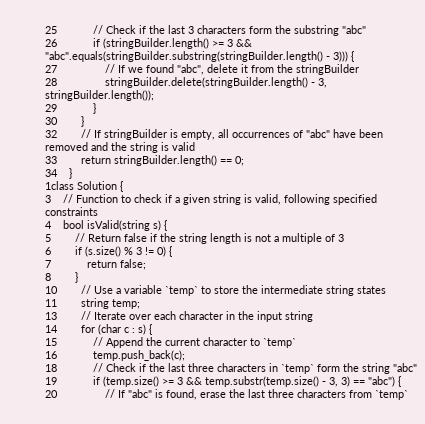25            // Check if the last 3 characters form the substring "abc"
26            if (stringBuilder.length() >= 3 && "abc".equals(stringBuilder.substring(stringBuilder.length() - 3))) {
27                // If we found "abc", delete it from the stringBuilder
28                stringBuilder.delete(stringBuilder.length() - 3, stringBuilder.length());
29            }
30        }
32        // If stringBuilder is empty, all occurrences of "abc" have been removed and the string is valid
33        return stringBuilder.length() == 0;
34    }
1class Solution {
3    // Function to check if a given string is valid, following specified constraints
4    bool isValid(string s) {
5        // Return false if the string length is not a multiple of 3
6        if (s.size() % 3 != 0) {
7            return false;
8        }
10        // Use a variable `temp` to store the intermediate string states
11        string temp;
13        // Iterate over each character in the input string
14        for (char c : s) {
15            // Append the current character to `temp`
16            temp.push_back(c);
18            // Check if the last three characters in `temp` form the string "abc"
19            if (temp.size() >= 3 && temp.substr(temp.size() - 3, 3) == "abc") {
20                // If "abc" is found, erase the last three characters from `temp`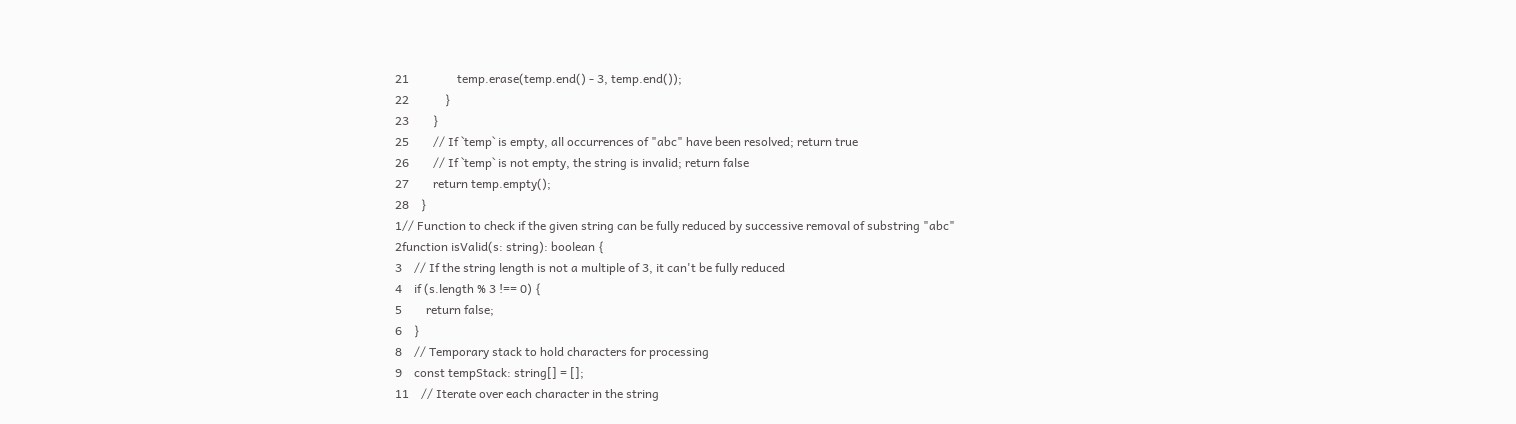21                temp.erase(temp.end() - 3, temp.end());
22            }
23        }
25        // If `temp` is empty, all occurrences of "abc" have been resolved; return true
26        // If `temp` is not empty, the string is invalid; return false
27        return temp.empty();
28    }
1// Function to check if the given string can be fully reduced by successive removal of substring "abc"
2function isValid(s: string): boolean {
3    // If the string length is not a multiple of 3, it can't be fully reduced
4    if (s.length % 3 !== 0) {
5        return false;
6    }
8    // Temporary stack to hold characters for processing
9    const tempStack: string[] = [];
11    // Iterate over each character in the string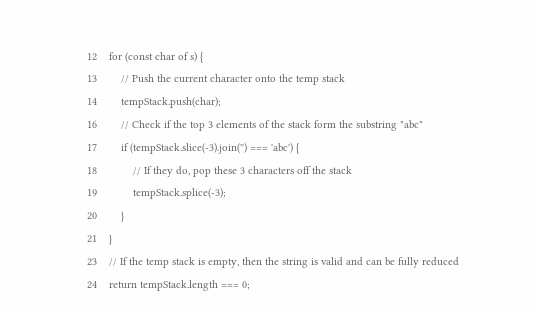12    for (const char of s) {
13        // Push the current character onto the temp stack
14        tempStack.push(char);
16        // Check if the top 3 elements of the stack form the substring "abc"
17        if (tempStack.slice(-3).join('') === 'abc') {
18            // If they do, pop these 3 characters off the stack
19            tempStack.splice(-3);
20        }
21    }
23    // If the temp stack is empty, then the string is valid and can be fully reduced
24    return tempStack.length === 0;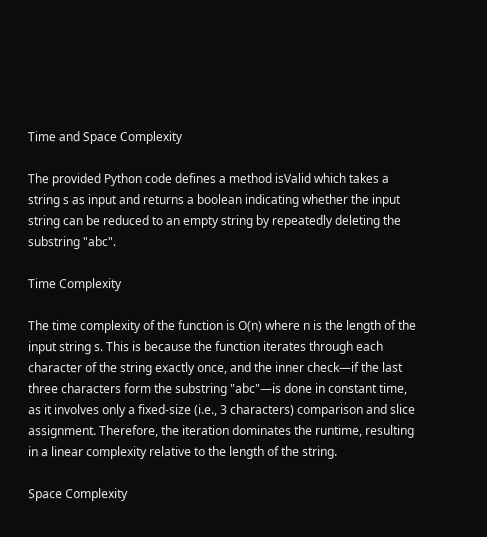Time and Space Complexity

The provided Python code defines a method isValid which takes a string s as input and returns a boolean indicating whether the input string can be reduced to an empty string by repeatedly deleting the substring "abc".

Time Complexity

The time complexity of the function is O(n) where n is the length of the input string s. This is because the function iterates through each character of the string exactly once, and the inner check—if the last three characters form the substring "abc"—is done in constant time, as it involves only a fixed-size (i.e., 3 characters) comparison and slice assignment. Therefore, the iteration dominates the runtime, resulting in a linear complexity relative to the length of the string.

Space Complexity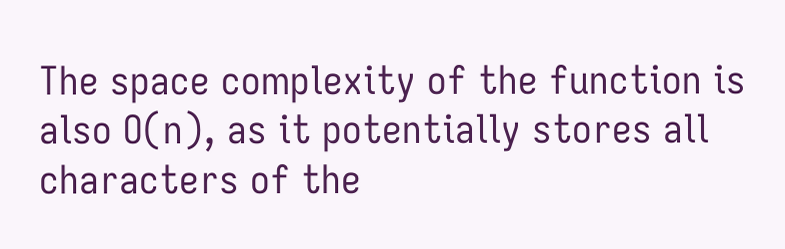The space complexity of the function is also O(n), as it potentially stores all characters of the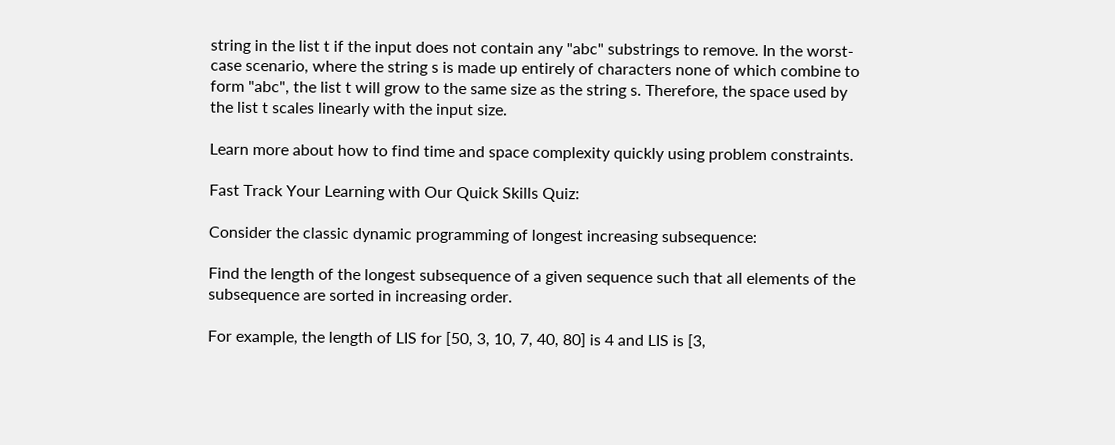string in the list t if the input does not contain any "abc" substrings to remove. In the worst-case scenario, where the string s is made up entirely of characters none of which combine to form "abc", the list t will grow to the same size as the string s. Therefore, the space used by the list t scales linearly with the input size.

Learn more about how to find time and space complexity quickly using problem constraints.

Fast Track Your Learning with Our Quick Skills Quiz:

Consider the classic dynamic programming of longest increasing subsequence:

Find the length of the longest subsequence of a given sequence such that all elements of the subsequence are sorted in increasing order.

For example, the length of LIS for [50, 3, 10, 7, 40, 80] is 4 and LIS is [3,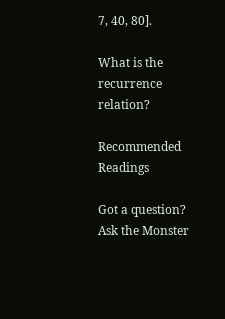7, 40, 80].

What is the recurrence relation?

Recommended Readings

Got a question? Ask the Monster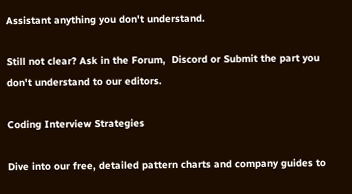Assistant anything you don't understand.

Still not clear? Ask in the Forum,  Discord or Submit the part you don't understand to our editors.

Coding Interview Strategies

Dive into our free, detailed pattern charts and company guides to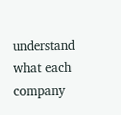understand what each company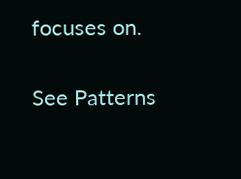focuses on.

See Patterns